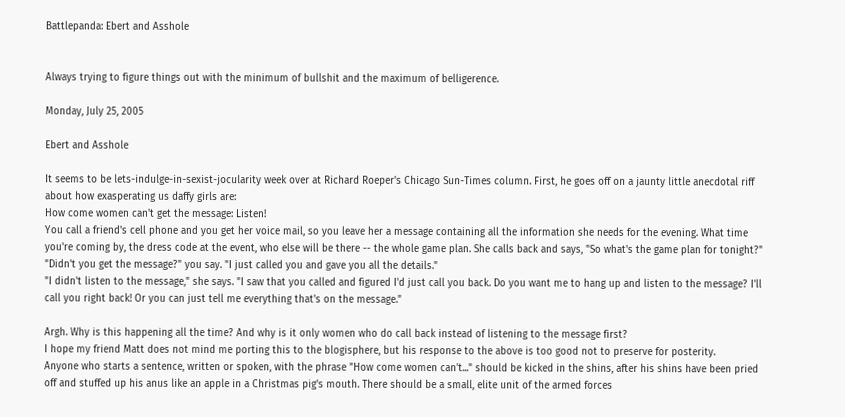Battlepanda: Ebert and Asshole


Always trying to figure things out with the minimum of bullshit and the maximum of belligerence.

Monday, July 25, 2005

Ebert and Asshole

It seems to be lets-indulge-in-sexist-jocularity week over at Richard Roeper's Chicago Sun-Times column. First, he goes off on a jaunty little anecdotal riff about how exasperating us daffy girls are:
How come women can't get the message: Listen!
You call a friend's cell phone and you get her voice mail, so you leave her a message containing all the information she needs for the evening. What time you're coming by, the dress code at the event, who else will be there -- the whole game plan. She calls back and says, "So what's the game plan for tonight?"
"Didn't you get the message?" you say. "I just called you and gave you all the details."
"I didn't listen to the message," she says. "I saw that you called and figured I'd just call you back. Do you want me to hang up and listen to the message? I'll call you right back! Or you can just tell me everything that's on the message."

Argh. Why is this happening all the time? And why is it only women who do call back instead of listening to the message first?
I hope my friend Matt does not mind me porting this to the blogisphere, but his response to the above is too good not to preserve for posterity.
Anyone who starts a sentence, written or spoken, with the phrase "How come women can't..." should be kicked in the shins, after his shins have been pried off and stuffed up his anus like an apple in a Christmas pig's mouth. There should be a small, elite unit of the armed forces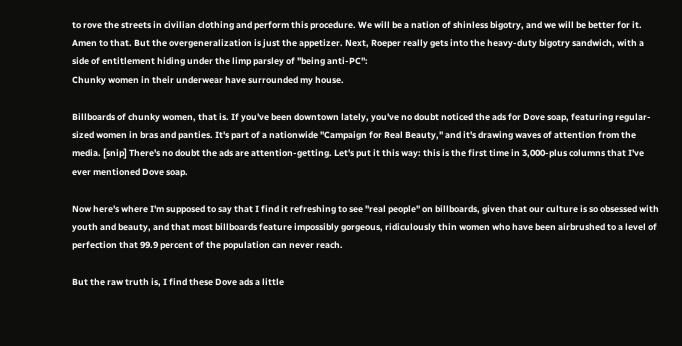to rove the streets in civilian clothing and perform this procedure. We will be a nation of shinless bigotry, and we will be better for it.
Amen to that. But the overgeneralization is just the appetizer. Next, Roeper really gets into the heavy-duty bigotry sandwich, with a side of entitlement hiding under the limp parsley of "being anti-PC":
Chunky women in their underwear have surrounded my house.

Billboards of chunky women, that is. If you've been downtown lately, you've no doubt noticed the ads for Dove soap, featuring regular-sized women in bras and panties. It's part of a nationwide "Campaign for Real Beauty," and it's drawing waves of attention from the media. [snip] There's no doubt the ads are attention-getting. Let's put it this way: this is the first time in 3,000-plus columns that I've ever mentioned Dove soap.

Now here's where I'm supposed to say that I find it refreshing to see "real people" on billboards, given that our culture is so obsessed with youth and beauty, and that most billboards feature impossibly gorgeous, ridiculously thin women who have been airbrushed to a level of perfection that 99.9 percent of the population can never reach.

But the raw truth is, I find these Dove ads a little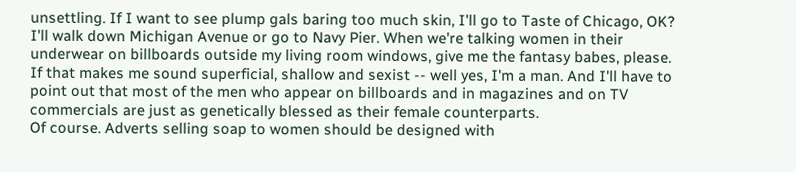unsettling. If I want to see plump gals baring too much skin, I'll go to Taste of Chicago, OK? I'll walk down Michigan Avenue or go to Navy Pier. When we're talking women in their underwear on billboards outside my living room windows, give me the fantasy babes, please. If that makes me sound superficial, shallow and sexist -- well yes, I'm a man. And I'll have to point out that most of the men who appear on billboards and in magazines and on TV commercials are just as genetically blessed as their female counterparts.
Of course. Adverts selling soap to women should be designed with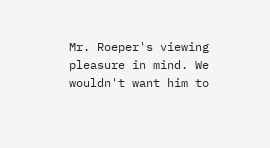Mr. Roeper's viewing pleasure in mind. We wouldn't want him to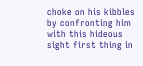choke on his kibbles by confronting him with this hideous sight first thing in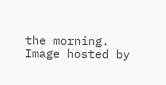the morning.
Image hosted by